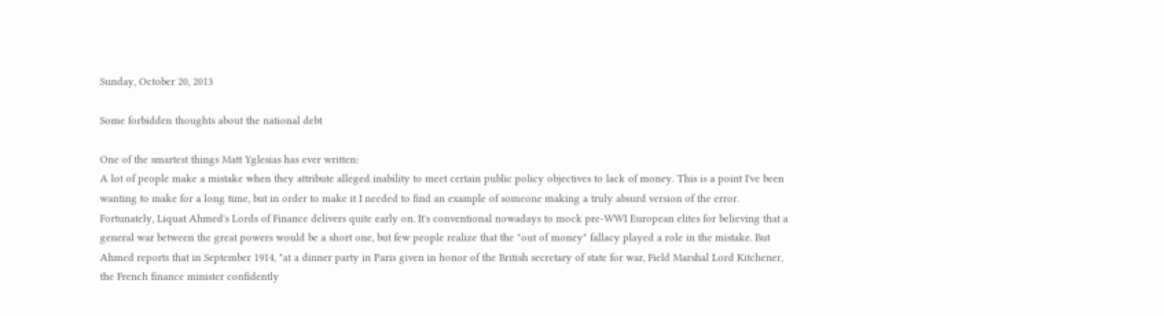Sunday, October 20, 2013

Some forbidden thoughts about the national debt

One of the smartest things Matt Yglesias has ever written:
A lot of people make a mistake when they attribute alleged inability to meet certain public policy objectives to lack of money. This is a point I've been wanting to make for a long time, but in order to make it I needed to find an example of someone making a truly absurd version of the error. Fortunately, Liquat Ahmed's Lords of Finance delivers quite early on. It's conventional nowadays to mock pre-WWI European elites for believing that a general war between the great powers would be a short one, but few people realize that the "out of money" fallacy played a role in the mistake. But Ahmed reports that in September 1914, "at a dinner party in Paris given in honor of the British secretary of state for war, Field Marshal Lord Kitchener, the French finance minister confidently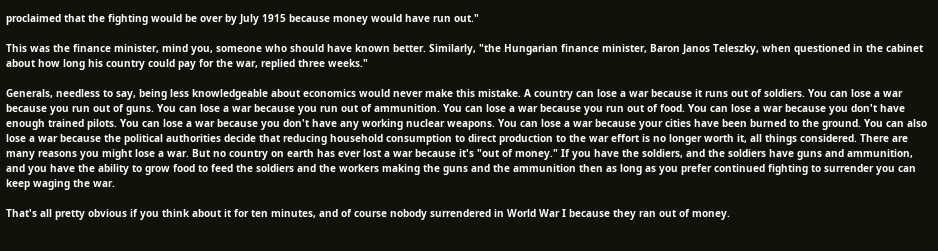proclaimed that the fighting would be over by July 1915 because money would have run out."

This was the finance minister, mind you, someone who should have known better. Similarly, "the Hungarian finance minister, Baron Janos Teleszky, when questioned in the cabinet about how long his country could pay for the war, replied three weeks."

Generals, needless to say, being less knowledgeable about economics would never make this mistake. A country can lose a war because it runs out of soldiers. You can lose a war because you run out of guns. You can lose a war because you run out of ammunition. You can lose a war because you run out of food. You can lose a war because you don't have enough trained pilots. You can lose a war because you don't have any working nuclear weapons. You can lose a war because your cities have been burned to the ground. You can also lose a war because the political authorities decide that reducing household consumption to direct production to the war effort is no longer worth it, all things considered. There are many reasons you might lose a war. But no country on earth has ever lost a war because it's "out of money." If you have the soldiers, and the soldiers have guns and ammunition, and you have the ability to grow food to feed the soldiers and the workers making the guns and the ammunition then as long as you prefer continued fighting to surrender you can keep waging the war.

That's all pretty obvious if you think about it for ten minutes, and of course nobody surrendered in World War I because they ran out of money.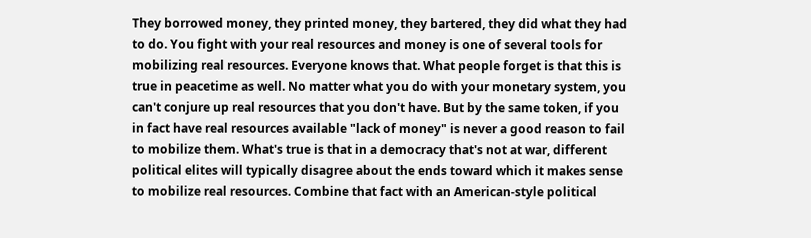They borrowed money, they printed money, they bartered, they did what they had to do. You fight with your real resources and money is one of several tools for mobilizing real resources. Everyone knows that. What people forget is that this is true in peacetime as well. No matter what you do with your monetary system, you can't conjure up real resources that you don't have. But by the same token, if you in fact have real resources available "lack of money" is never a good reason to fail to mobilize them. What's true is that in a democracy that's not at war, different political elites will typically disagree about the ends toward which it makes sense to mobilize real resources. Combine that fact with an American-style political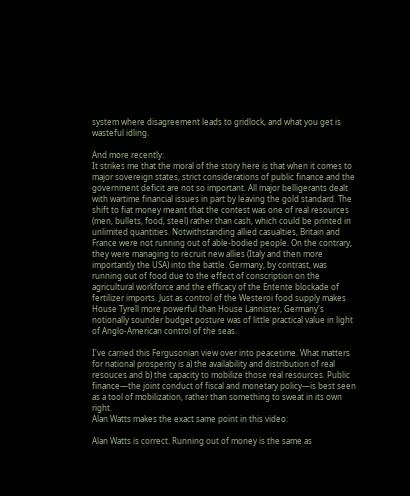system where disagreement leads to gridlock, and what you get is wasteful idling.

And more recently:
It strikes me that the moral of the story here is that when it comes to major sovereign states, strict considerations of public finance and the government deficit are not so important. All major belligerants dealt with wartime financial issues in part by leaving the gold standard. The shift to fiat money meant that the contest was one of real resources (men, bullets, food, steel) rather than cash, which could be printed in unlimited quantities. Notwithstanding allied casualties, Britain and France were not running out of able-bodied people. On the contrary, they were managing to recruit new allies (Italy and then more importantly the USA) into the battle. Germany, by contrast, was running out of food due to the effect of conscription on the agricultural workforce and the efficacy of the Entente blockade of fertilizer imports. Just as control of the Westeroi food supply makes House Tyrell more powerful than House Lannister, Germany's notionally sounder budget posture was of little practical value in light of Anglo-American control of the seas.

I've carried this Fergusonian view over into peacetime. What matters for national prosperity is a) the availability and distribution of real resouces and b) the capacity to mobilize those real resources. Public finance—the joint conduct of fiscal and monetary policy—is best seen as a tool of mobilization, rather than something to sweat in its own right.
Alan Watts makes the exact same point in this video:

Alan Watts is correct. Running out of money is the same as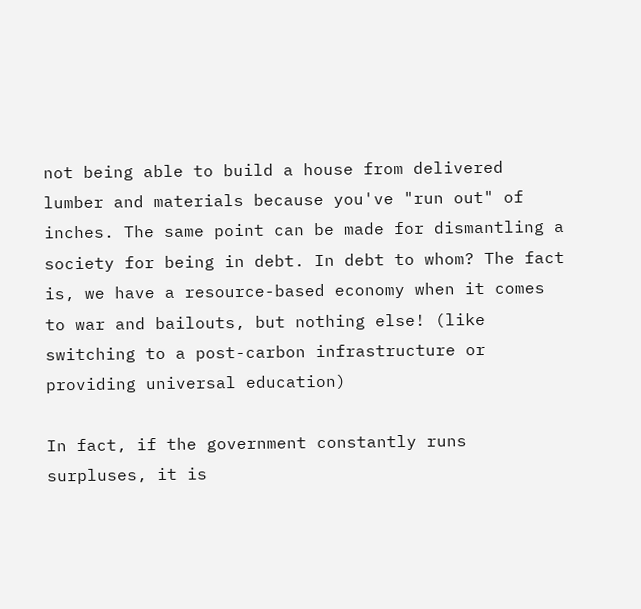not being able to build a house from delivered lumber and materials because you've "run out" of inches. The same point can be made for dismantling a society for being in debt. In debt to whom? The fact is, we have a resource-based economy when it comes to war and bailouts, but nothing else! (like switching to a post-carbon infrastructure or providing universal education)

In fact, if the government constantly runs surpluses, it is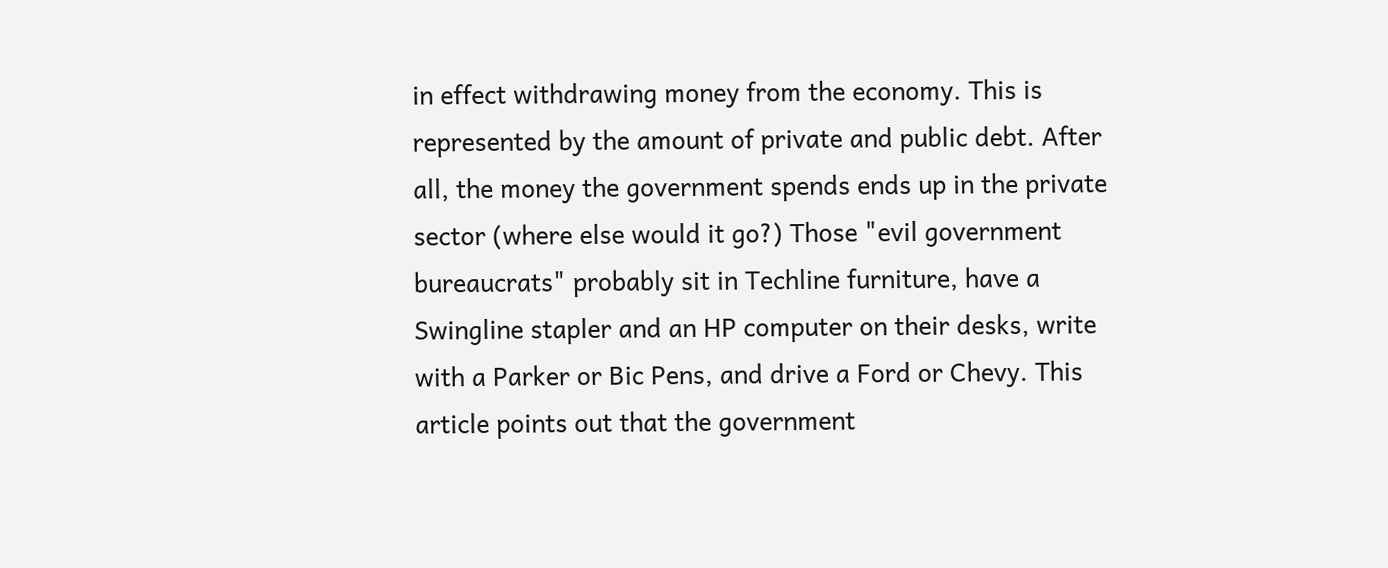in effect withdrawing money from the economy. This is represented by the amount of private and public debt. After all, the money the government spends ends up in the private sector (where else would it go?) Those "evil government bureaucrats" probably sit in Techline furniture, have a Swingline stapler and an HP computer on their desks, write with a Parker or Bic Pens, and drive a Ford or Chevy. This article points out that the government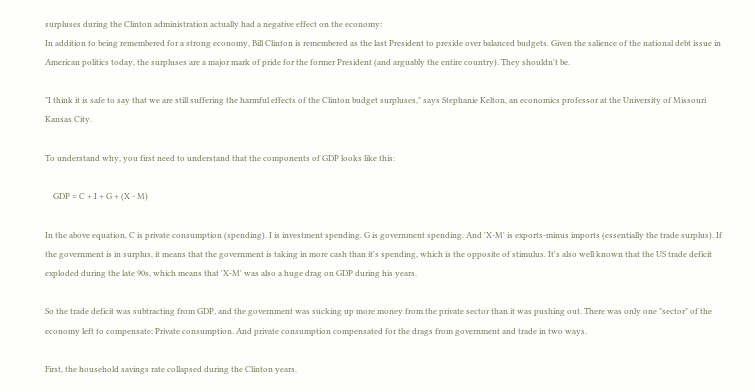surpluses during the Clinton administration actually had a negative effect on the economy:
In addition to being remembered for a strong economy, Bill Clinton is remembered as the last President to preside over balanced budgets. Given the salience of the national debt issue in American politics today, the surpluses are a major mark of pride for the former President (and arguably the entire country). They shouldn't be.

"I think it is safe to say that we are still suffering the harmful effects of the Clinton budget surpluses," says Stephanie Kelton, an economics professor at the University of Missouri Kansas City.

To understand why, you first need to understand that the components of GDP looks like this:

    GDP = C + I + G + (X - M)

In the above equation, C is private consumption (spending). I is investment spending. G is government spending. And 'X-M' is exports-minus imports (essentially the trade surplus). If the government is in surplus, it means that the government is taking in more cash than it's spending, which is the opposite of stimulus. It's also well known that the US trade deficit exploded during the late 90s, which means that 'X-M' was also a huge drag on GDP during his years.

So the trade deficit was subtracting from GDP, and the government was sucking up more money from the private sector than it was pushing out. There was only one "sector" of the economy left to compensate: Private consumption. And private consumption compensated for the drags from government and trade in two ways.

First, the household savings rate collapsed during the Clinton years.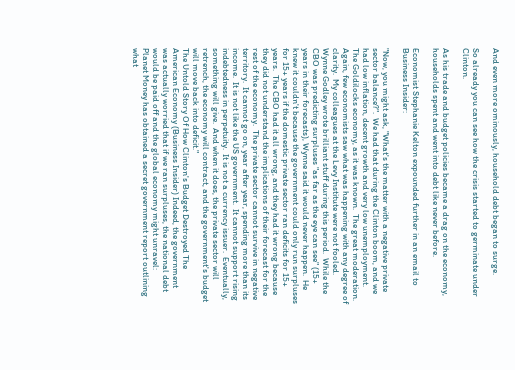And even more ominously, household debt began to surge.

So already you can see how the crisis started to germinate under Clinton.

As his trade and budget policies became a drag on the economy, households spent and went into debt like never before.

Economist Stephanie Kelton expounded further in an email to Business Insider:

"Now, you might ask, "What's the matter with a negative private sector balance?".  We had that during the Clinton boom, and we had low inflation, decent growth and very low unemployment.  The Goldilocks economy, as it was known.  The great moderation.  Again, few economists saw what was happening with any degree of clarity.  My colleagues at the Levy Institute were not fooled.  Wynne Godley wrote brilliant stuff during this period.  While the CBO was predicting surpluses "as far as the eye can see" (15+ years in their forecasts), Wynne said it would never happen.  He knew it couldn't because the government could only run surpluses for 15+ years if the domestic private sector ran deficits for 15+ years.  The CBO had it all wrong, and they had it wrong because they did not understand the implications of their forecast for the rest of the economy.  The private sector cannot survive in negative territory.  It cannot go on, year after year, spending more than its income.  It is not like the US government.  It cannot support rising indebtedness in perpetuity.  It is not a currency issuer.  Eventually, something will give.  And when it does, the private sector will retrench, the economy will contract, and the government's budget will move back into deficit."
The Untold Story Of How Clinton's Budget Destroyed The American Economy (Business Insider) Indeed, the government was actually worried that if we ran surpluses, the national debt would be paid off and the global economy might unravel:
Planet Money has obtained a secret government report outlining what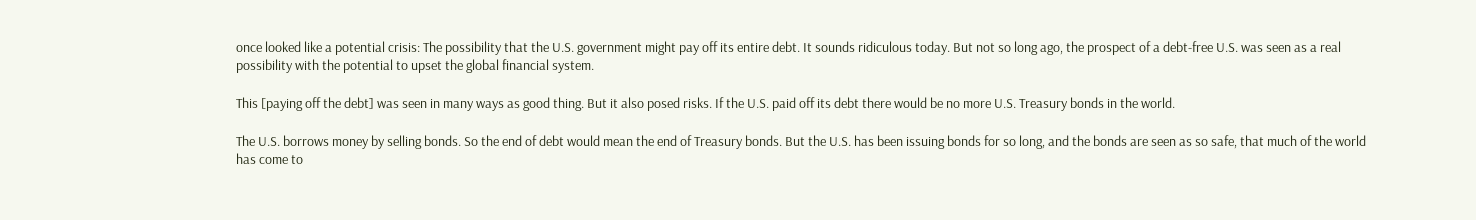once looked like a potential crisis: The possibility that the U.S. government might pay off its entire debt. It sounds ridiculous today. But not so long ago, the prospect of a debt-free U.S. was seen as a real possibility with the potential to upset the global financial system.

This [paying off the debt] was seen in many ways as good thing. But it also posed risks. If the U.S. paid off its debt there would be no more U.S. Treasury bonds in the world.

The U.S. borrows money by selling bonds. So the end of debt would mean the end of Treasury bonds. But the U.S. has been issuing bonds for so long, and the bonds are seen as so safe, that much of the world has come to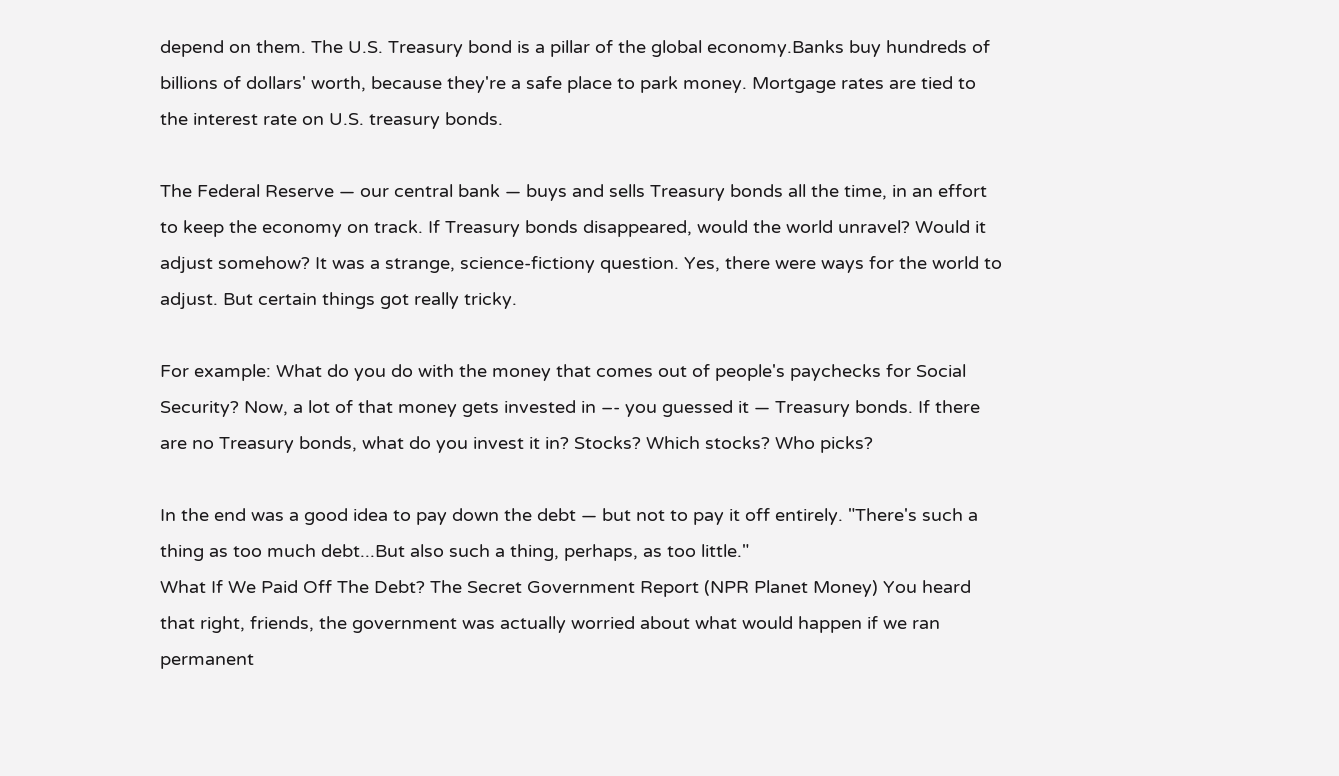depend on them. The U.S. Treasury bond is a pillar of the global economy.Banks buy hundreds of billions of dollars' worth, because they're a safe place to park money. Mortgage rates are tied to the interest rate on U.S. treasury bonds.

The Federal Reserve — our central bank — buys and sells Treasury bonds all the time, in an effort to keep the economy on track. If Treasury bonds disappeared, would the world unravel? Would it adjust somehow? It was a strange, science-fictiony question. Yes, there were ways for the world to adjust. But certain things got really tricky.

For example: What do you do with the money that comes out of people's paychecks for Social Security? Now, a lot of that money gets invested in –- you guessed it — Treasury bonds. If there are no Treasury bonds, what do you invest it in? Stocks? Which stocks? Who picks?

In the end was a good idea to pay down the debt — but not to pay it off entirely. "There's such a thing as too much debt...But also such a thing, perhaps, as too little."
What If We Paid Off The Debt? The Secret Government Report (NPR Planet Money) You heard that right, friends, the government was actually worried about what would happen if we ran permanent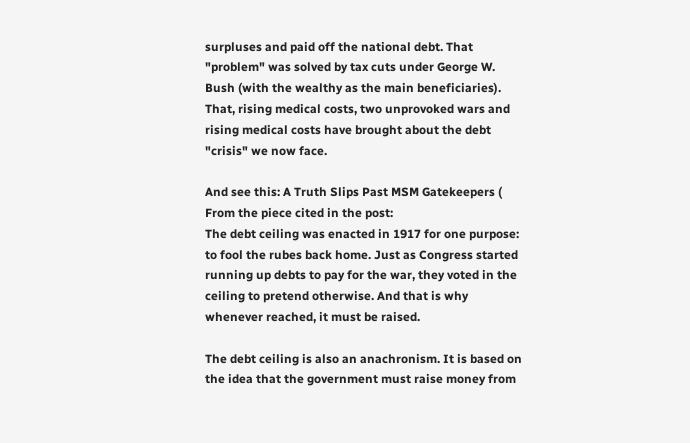surpluses and paid off the national debt. That "problem" was solved by tax cuts under George W. Bush (with the wealthy as the main beneficiaries). That, rising medical costs, two unprovoked wars and rising medical costs have brought about the debt "crisis" we now face.

And see this: A Truth Slips Past MSM Gatekeepers ( From the piece cited in the post:
The debt ceiling was enacted in 1917 for one purpose: to fool the rubes back home. Just as Congress started running up debts to pay for the war, they voted in the ceiling to pretend otherwise. And that is why whenever reached, it must be raised.

The debt ceiling is also an anachronism. It is based on the idea that the government must raise money from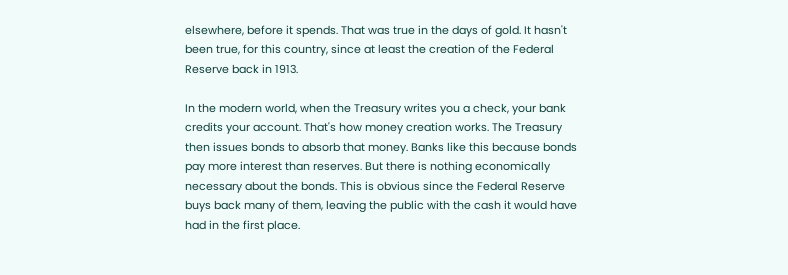elsewhere, before it spends. That was true in the days of gold. It hasn't been true, for this country, since at least the creation of the Federal Reserve back in 1913.

In the modern world, when the Treasury writes you a check, your bank credits your account. That's how money creation works. The Treasury then issues bonds to absorb that money. Banks like this because bonds pay more interest than reserves. But there is nothing economically necessary about the bonds. This is obvious since the Federal Reserve buys back many of them, leaving the public with the cash it would have had in the first place.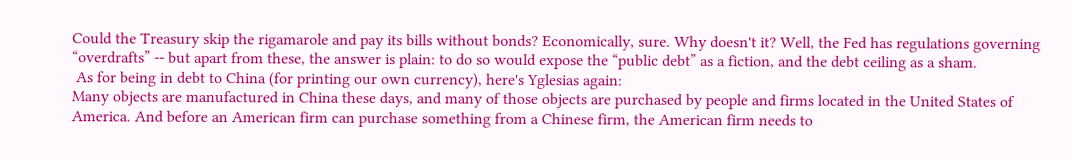Could the Treasury skip the rigamarole and pay its bills without bonds? Economically, sure. Why doesn't it? Well, the Fed has regulations governing “overdrafts” -- but apart from these, the answer is plain: to do so would expose the “public debt” as a fiction, and the debt ceiling as a sham.
 As for being in debt to China (for printing our own currency), here's Yglesias again:
Many objects are manufactured in China these days, and many of those objects are purchased by people and firms located in the United States of America. And before an American firm can purchase something from a Chinese firm, the American firm needs to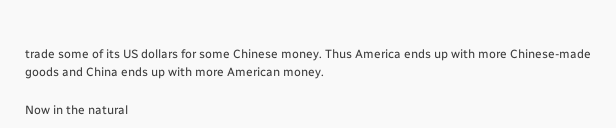trade some of its US dollars for some Chinese money. Thus America ends up with more Chinese-made goods and China ends up with more American money.

Now in the natural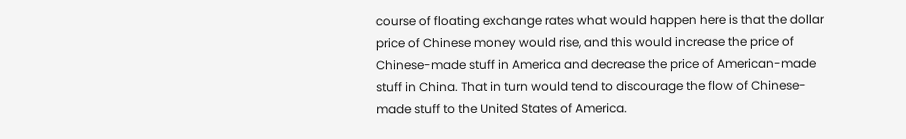course of floating exchange rates what would happen here is that the dollar price of Chinese money would rise, and this would increase the price of Chinese-made stuff in America and decrease the price of American-made stuff in China. That in turn would tend to discourage the flow of Chinese-made stuff to the United States of America.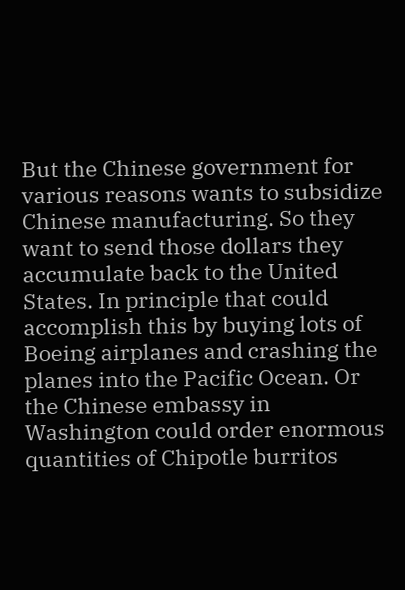But the Chinese government for various reasons wants to subsidize Chinese manufacturing. So they want to send those dollars they accumulate back to the United States. In principle that could accomplish this by buying lots of Boeing airplanes and crashing the planes into the Pacific Ocean. Or the Chinese embassy in Washington could order enormous quantities of Chipotle burritos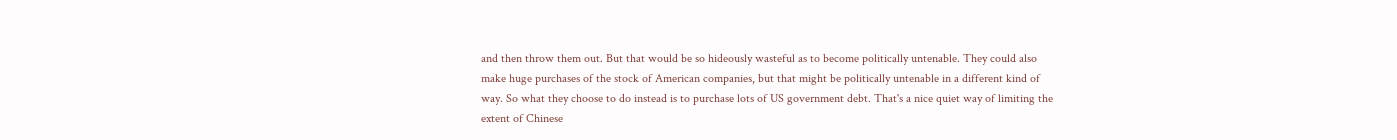and then throw them out. But that would be so hideously wasteful as to become politically untenable. They could also make huge purchases of the stock of American companies, but that might be politically untenable in a different kind of way. So what they choose to do instead is to purchase lots of US government debt. That's a nice quiet way of limiting the extent of Chinese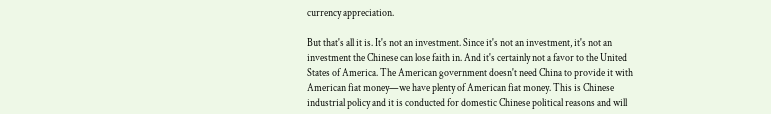currency appreciation.

But that's all it is. It's not an investment. Since it's not an investment, it's not an investment the Chinese can lose faith in. And it's certainly not a favor to the United States of America. The American government doesn't need China to provide it with American fiat money—we have plenty of American fiat money. This is Chinese industrial policy and it is conducted for domestic Chinese political reasons and will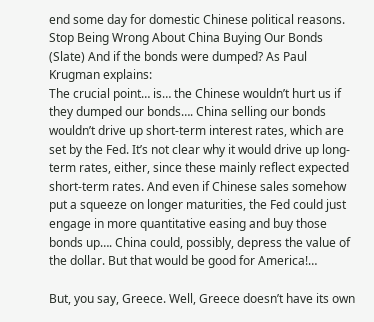end some day for domestic Chinese political reasons.
Stop Being Wrong About China Buying Our Bonds (Slate) And if the bonds were dumped? As Paul Krugman explains:
The crucial point… is… the Chinese wouldn’t hurt us if they dumped our bonds…. China selling our bonds wouldn’t drive up short-term interest rates, which are set by the Fed. It’s not clear why it would drive up long-term rates, either, since these mainly reflect expected short-term rates. And even if Chinese sales somehow put a squeeze on longer maturities, the Fed could just engage in more quantitative easing and buy those bonds up…. China could, possibly, depress the value of the dollar. But that would be good for America!…

But, you say, Greece. Well, Greece doesn’t have its own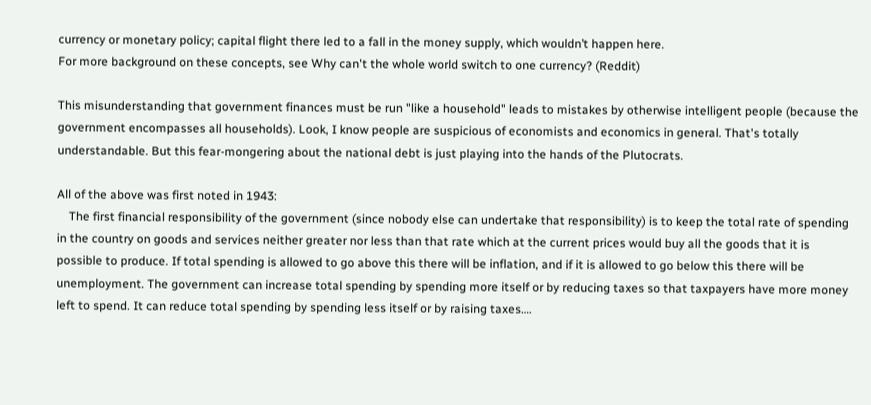currency or monetary policy; capital flight there led to a fall in the money supply, which wouldn’t happen here.
For more background on these concepts, see Why can't the whole world switch to one currency? (Reddit)

This misunderstanding that government finances must be run "like a household" leads to mistakes by otherwise intelligent people (because the government encompasses all households). Look, I know people are suspicious of economists and economics in general. That's totally understandable. But this fear-mongering about the national debt is just playing into the hands of the Plutocrats.

All of the above was first noted in 1943:
    The first financial responsibility of the government (since nobody else can undertake that responsibility) is to keep the total rate of spending in the country on goods and services neither greater nor less than that rate which at the current prices would buy all the goods that it is possible to produce. If total spending is allowed to go above this there will be inflation, and if it is allowed to go below this there will be unemployment. The government can increase total spending by spending more itself or by reducing taxes so that taxpayers have more money left to spend. It can reduce total spending by spending less itself or by raising taxes….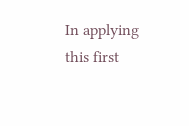In applying this first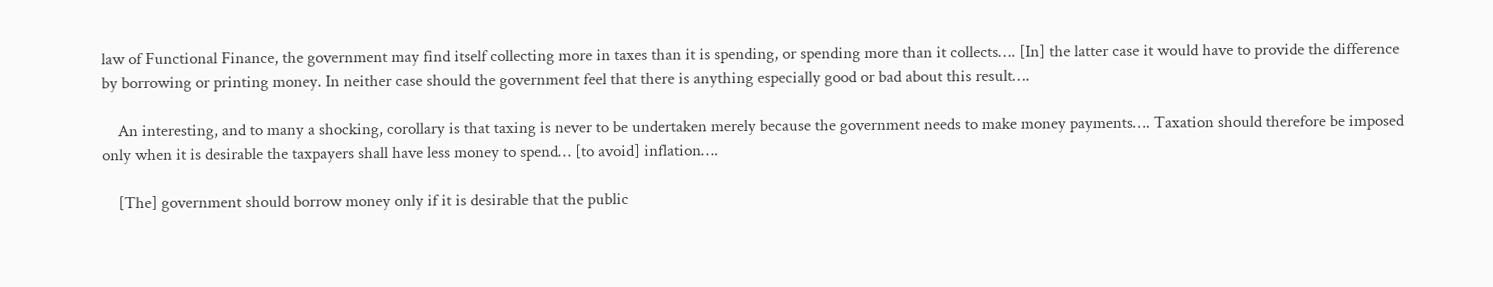law of Functional Finance, the government may find itself collecting more in taxes than it is spending, or spending more than it collects…. [In] the latter case it would have to provide the difference by borrowing or printing money. In neither case should the government feel that there is anything especially good or bad about this result….

    An interesting, and to many a shocking, corollary is that taxing is never to be undertaken merely because the government needs to make money payments…. Taxation should therefore be imposed only when it is desirable the taxpayers shall have less money to spend… [to avoid] inflation….

    [The] government should borrow money only if it is desirable that the public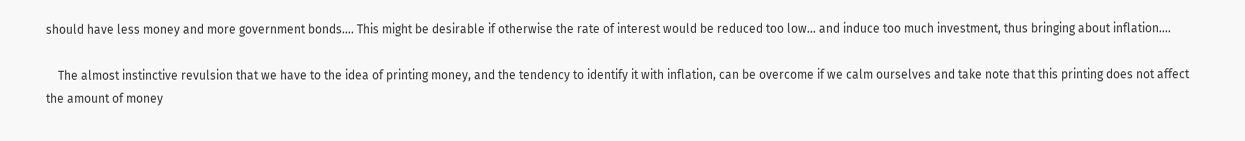should have less money and more government bonds…. This might be desirable if otherwise the rate of interest would be reduced too low… and induce too much investment, thus bringing about inflation….

    The almost instinctive revulsion that we have to the idea of printing money, and the tendency to identify it with inflation, can be overcome if we calm ourselves and take note that this printing does not affect the amount of money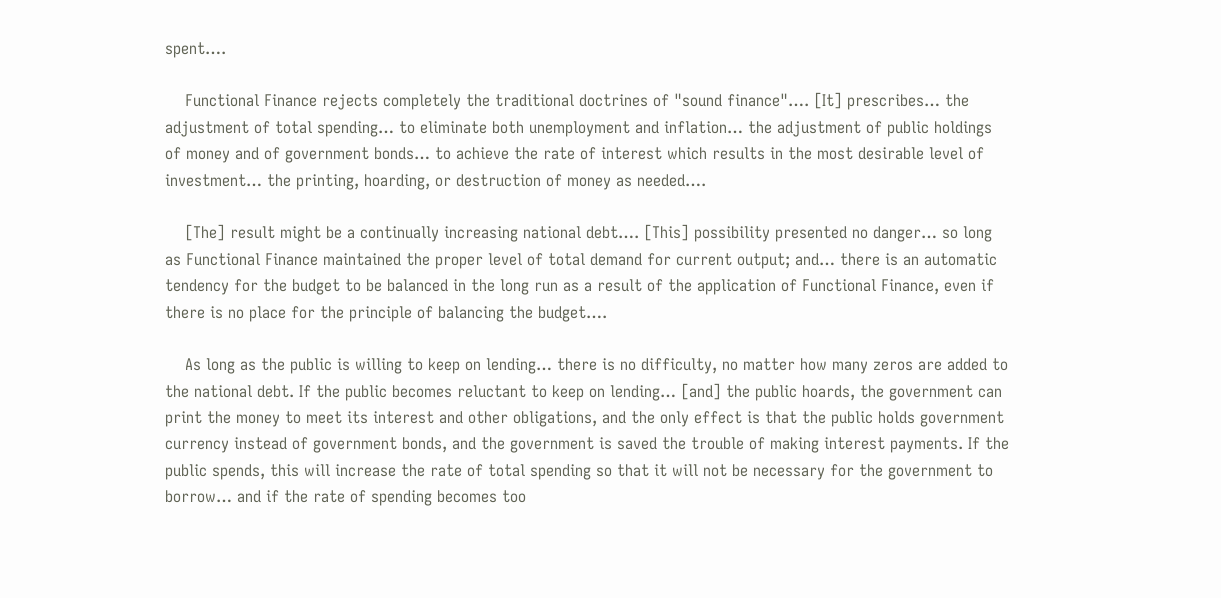spent….

    Functional Finance rejects completely the traditional doctrines of "sound finance"…. [It] prescribes… the adjustment of total spending… to eliminate both unemployment and inflation… the adjustment of public holdings of money and of government bonds… to achieve the rate of interest which results in the most desirable level of investment… the printing, hoarding, or destruction of money as needed….

    [The] result might be a continually increasing national debt…. [This] possibility presented no danger… so long as Functional Finance maintained the proper level of total demand for current output; and… there is an automatic tendency for the budget to be balanced in the long run as a result of the application of Functional Finance, even if there is no place for the principle of balancing the budget….

    As long as the public is willing to keep on lending… there is no difficulty, no matter how many zeros are added to the national debt. If the public becomes reluctant to keep on lending… [and] the public hoards, the government can print the money to meet its interest and other obligations, and the only effect is that the public holds government currency instead of government bonds, and the government is saved the trouble of making interest payments. If the public spends, this will increase the rate of total spending so that it will not be necessary for the government to borrow… and if the rate of spending becomes too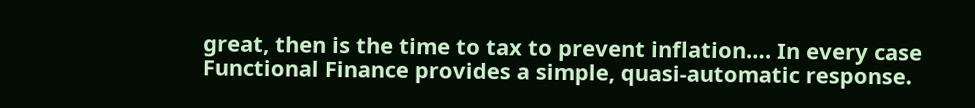great, then is the time to tax to prevent inflation…. In every case Functional Finance provides a simple, quasi-automatic response.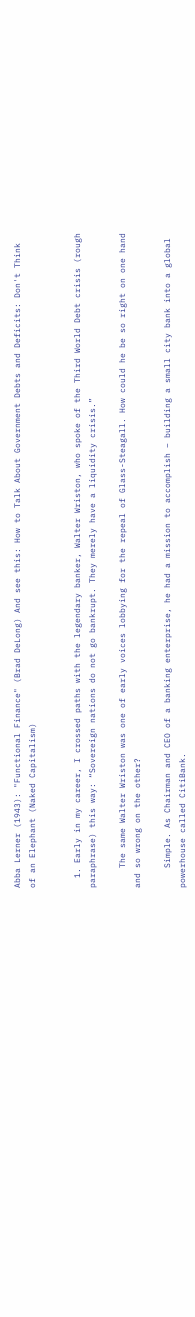Abba Lerner (1943): "Functional Finance" (Brad DeLong) And see this: How to Talk About Government Debts and Deficits: Don't Think of an Elephant (Naked Capitalism)


  1. Early in my career, I crossed paths with the legendary banker, Walter Wriston, who spoke of the Third World Debt crisis (rough paraphrase) this way: “Sovereign nations do not go bankrupt. They merely have a liquidity crisis.”

    The same Walter Wriston was one of early voices lobbying for the repeal of Glass-Steagall. How could he be so right on one hand and so wrong on the other?

    Simple. As Chairman and CEO of a banking enterprise, he had a mission to accomplish – building a small city bank into a global powerhouse called CitiBank.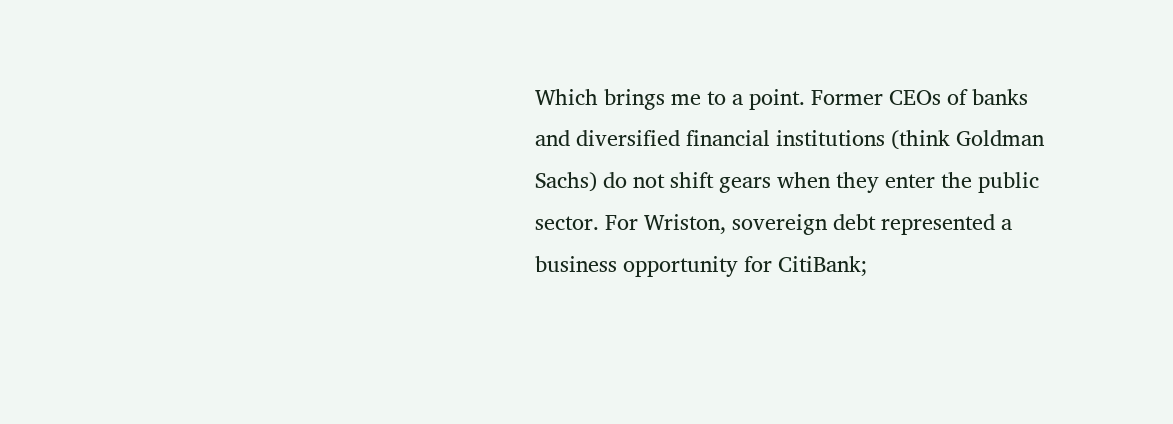Which brings me to a point. Former CEOs of banks and diversified financial institutions (think Goldman Sachs) do not shift gears when they enter the public sector. For Wriston, sovereign debt represented a business opportunity for CitiBank;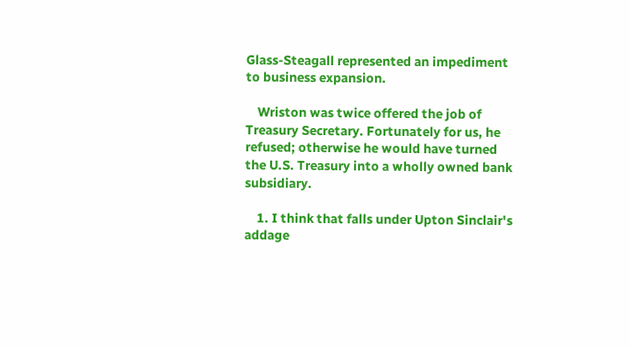Glass-Steagall represented an impediment to business expansion.

    Wriston was twice offered the job of Treasury Secretary. Fortunately for us, he refused; otherwise he would have turned the U.S. Treasury into a wholly owned bank subsidiary.

    1. I think that falls under Upton Sinclair's addage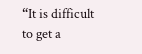“It is difficult to get a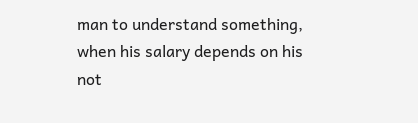man to understand something, when his salary depends on his not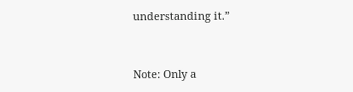understanding it.”


Note: Only a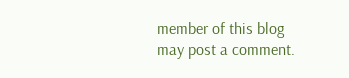member of this blog may post a comment.